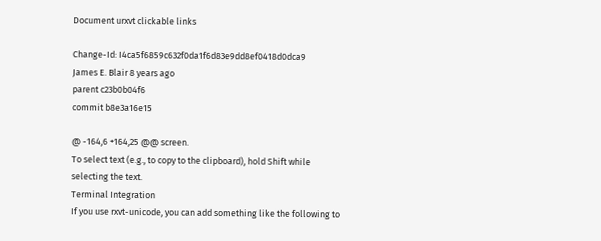Document urxvt clickable links

Change-Id: I4ca5f6859c632f0da1f6d83e9dd8ef0418d0dca9
James E. Blair 8 years ago
parent c23b0b04f6
commit b8e3a16e15

@ -164,6 +164,25 @@ screen.
To select text (e.g., to copy to the clipboard), hold Shift while
selecting the text.
Terminal Integration
If you use rxvt-unicode, you can add something like the following to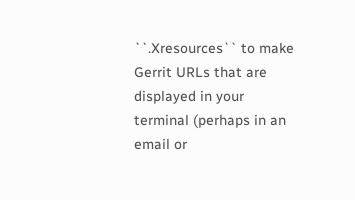``.Xresources`` to make Gerrit URLs that are displayed in your
terminal (perhaps in an email or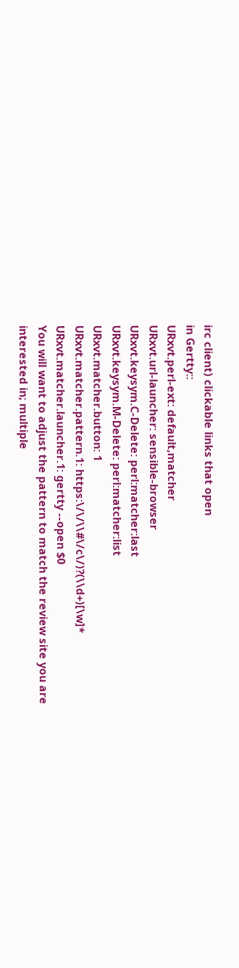irc client) clickable links that open
in Gertty::
URxvt.perl-ext: default,matcher
URxvt.url-launcher: sensible-browser
URxvt.keysym.C-Delete: perl:matcher:last
URxvt.keysym.M-Delete: perl:matcher:list
URxvt.matcher.button: 1
URxvt.matcher.pattern.1: https:\/\/\\#\/c\/)?(\\d+)[\w]*
URxvt.matcher.launcher.1: gertty --open $0
You will want to adjust the pattern to match the review site you are
interested in; multiple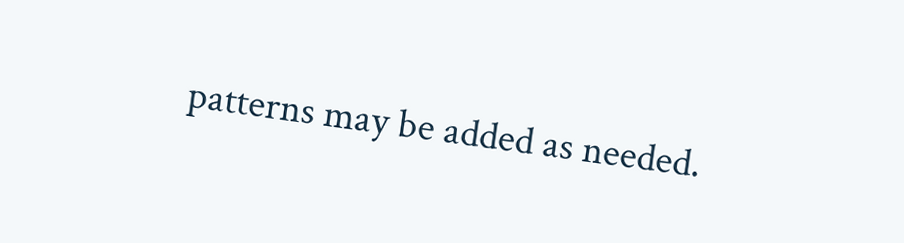patterns may be added as needed.